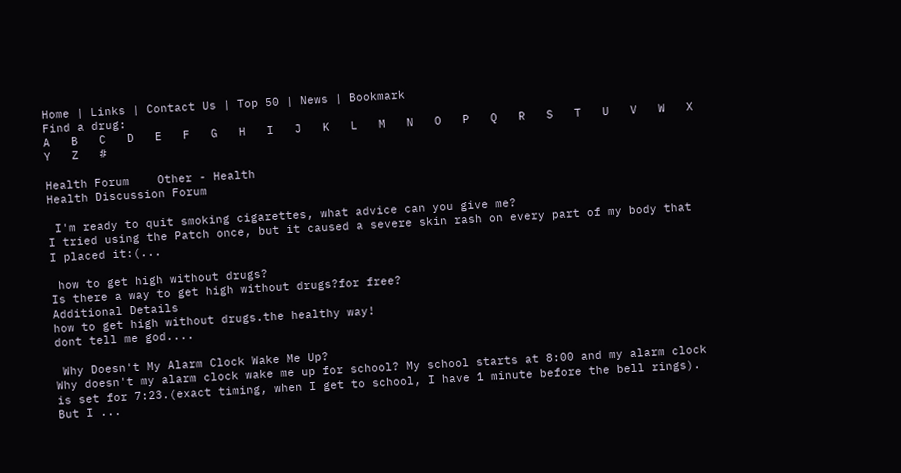Home | Links | Contact Us | Top 50 | News | Bookmark
Find a drug:
A   B   C   D   E   F   G   H   I   J   K   L   M   N   O   P   Q   R   S   T   U   V   W   X   Y   Z   #

Health Forum    Other - Health
Health Discussion Forum

 I'm ready to quit smoking cigarettes, what advice can you give me?
I tried using the Patch once, but it caused a severe skin rash on every part of my body that I placed it:(...

 how to get high without drugs?
Is there a way to get high without drugs?for free?
Additional Details
how to get high without drugs.the healthy way!
dont tell me god....

 Why Doesn't My Alarm Clock Wake Me Up?
Why doesn't my alarm clock wake me up for school? My school starts at 8:00 and my alarm clock is set for 7:23.(exact timing, when I get to school, I have 1 minute before the bell rings). But I ...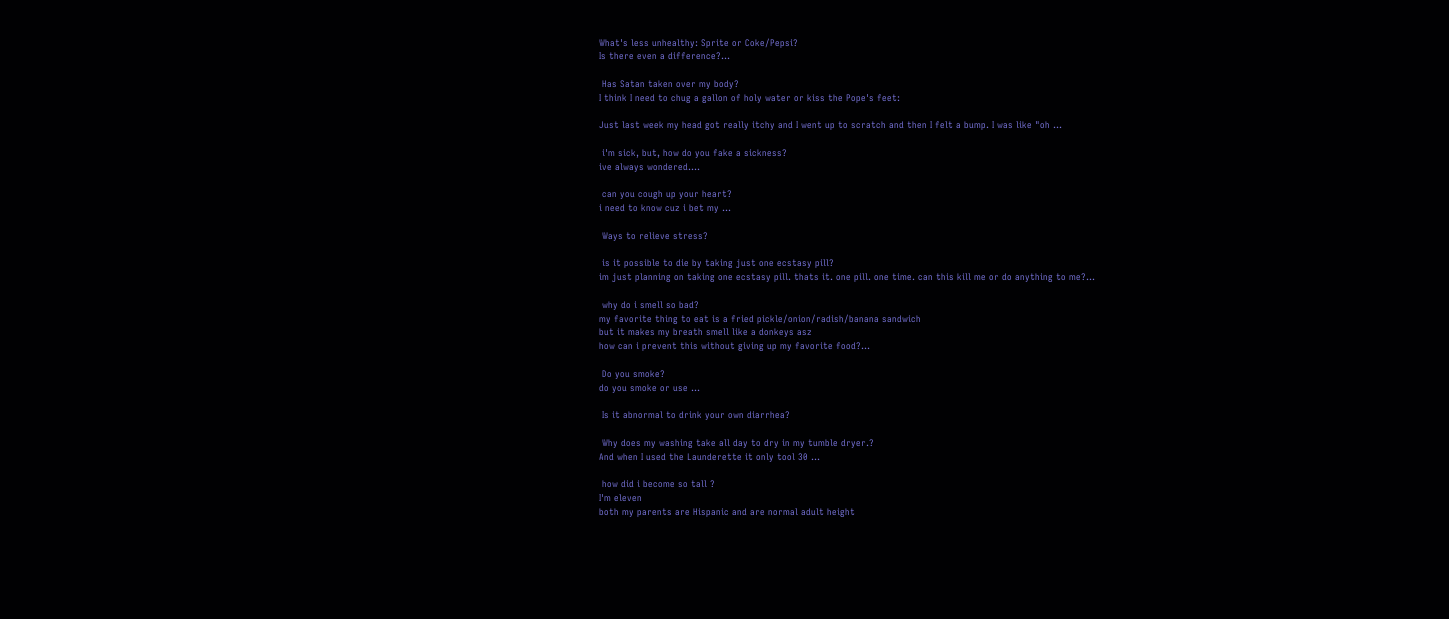What's less unhealthy: Sprite or Coke/Pepsi?
Is there even a difference?...

 Has Satan taken over my body?
I think I need to chug a gallon of holy water or kiss the Pope's feet:

Just last week my head got really itchy and I went up to scratch and then I felt a bump. I was like "oh ...

 i'm sick, but, how do you fake a sickness?
ive always wondered....

 can you cough up your heart?
i need to know cuz i bet my ...

 Ways to relieve stress?

 is it possible to die by taking just one ecstasy pill?
im just planning on taking one ecstasy pill. thats it. one pill. one time. can this kill me or do anything to me?...

 why do i smell so bad?
my favorite thing to eat is a fried pickle/onion/radish/banana sandwich
but it makes my breath smell like a donkeys asz
how can i prevent this without giving up my favorite food?...

 Do you smoke?
do you smoke or use ...

 Is it abnormal to drink your own diarrhea?

 Why does my washing take all day to dry in my tumble dryer.?
And when I used the Launderette it only tool 30 ...

 how did i become so tall ?
I'm eleven
both my parents are Hispanic and are normal adult height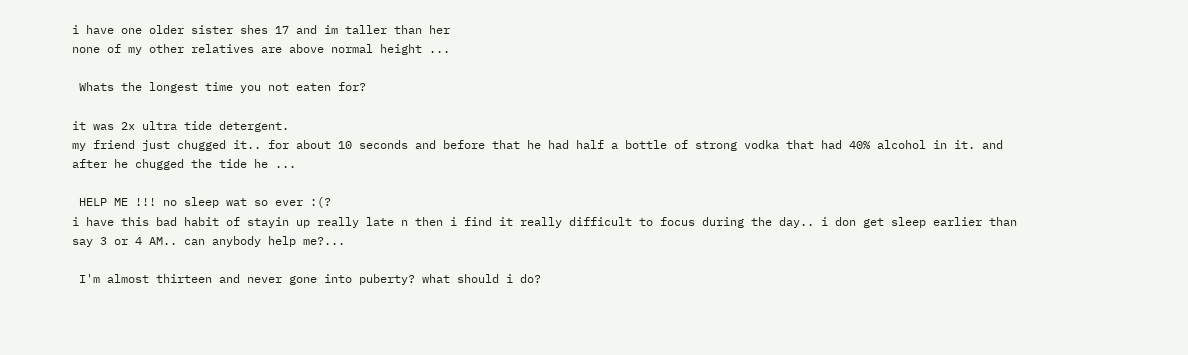i have one older sister shes 17 and im taller than her
none of my other relatives are above normal height ...

 Whats the longest time you not eaten for?

it was 2x ultra tide detergent.
my friend just chugged it.. for about 10 seconds and before that he had half a bottle of strong vodka that had 40% alcohol in it. and after he chugged the tide he ...

 HELP ME !!! no sleep wat so ever :(?
i have this bad habit of stayin up really late n then i find it really difficult to focus during the day.. i don get sleep earlier than say 3 or 4 AM.. can anybody help me?...

 I'm almost thirteen and never gone into puberty? what should i do?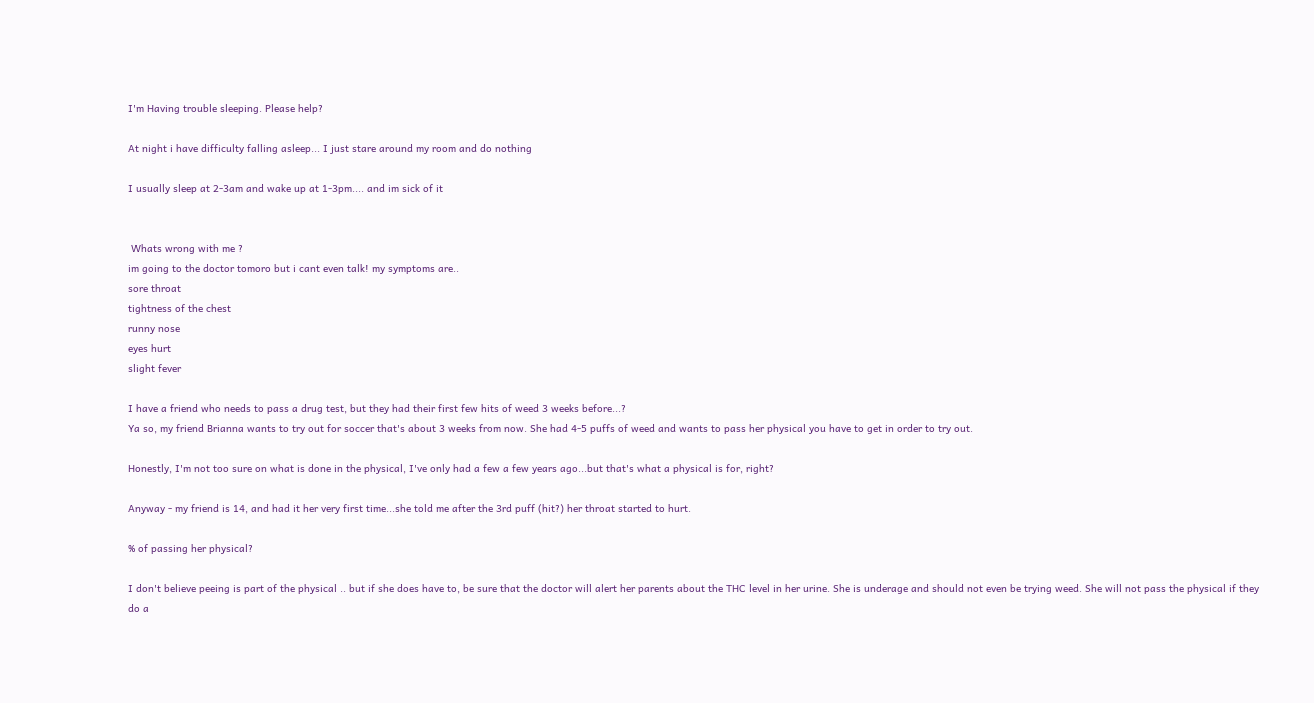I'm Having trouble sleeping. Please help?

At night i have difficulty falling asleep... I just stare around my room and do nothing

I usually sleep at 2-3am and wake up at 1-3pm.... and im sick of it


 Whats wrong with me ?
im going to the doctor tomoro but i cant even talk! my symptoms are..
sore throat
tightness of the chest
runny nose
eyes hurt
slight fever

I have a friend who needs to pass a drug test, but they had their first few hits of weed 3 weeks before...?
Ya so, my friend Brianna wants to try out for soccer that's about 3 weeks from now. She had 4-5 puffs of weed and wants to pass her physical you have to get in order to try out.

Honestly, I'm not too sure on what is done in the physical, I've only had a few a few years ago...but that's what a physical is for, right?

Anyway - my friend is 14, and had it her very first time...she told me after the 3rd puff (hit?) her throat started to hurt.

% of passing her physical?

I don't believe peeing is part of the physical .. but if she does have to, be sure that the doctor will alert her parents about the THC level in her urine. She is underage and should not even be trying weed. She will not pass the physical if they do a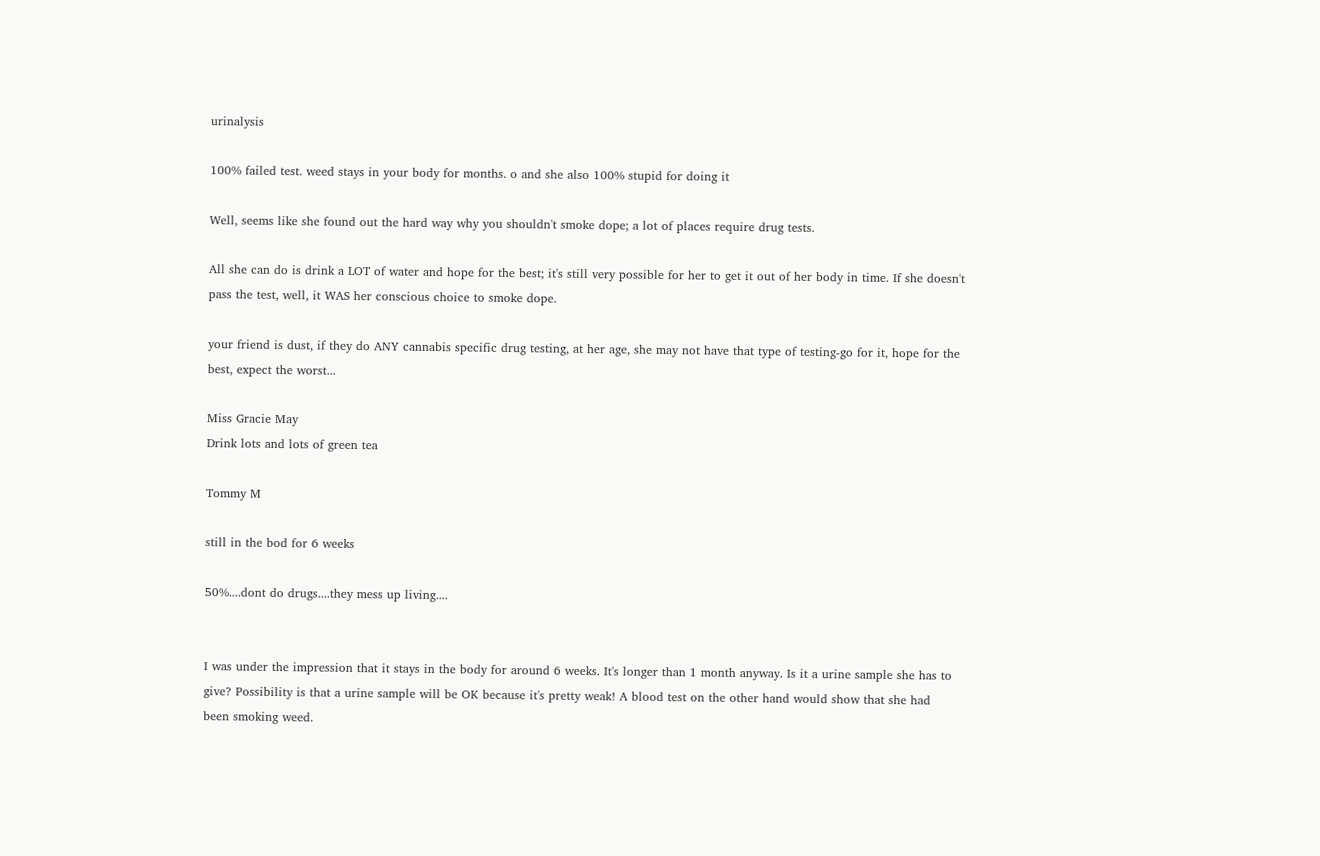urinalysis

100% failed test. weed stays in your body for months. o and she also 100% stupid for doing it

Well, seems like she found out the hard way why you shouldn't smoke dope; a lot of places require drug tests.

All she can do is drink a LOT of water and hope for the best; it's still very possible for her to get it out of her body in time. If she doesn't pass the test, well, it WAS her conscious choice to smoke dope.

your friend is dust, if they do ANY cannabis specific drug testing, at her age, she may not have that type of testing-go for it, hope for the best, expect the worst...

Miss Gracie May
Drink lots and lots of green tea

Tommy M

still in the bod for 6 weeks

50%....dont do drugs....they mess up living....


I was under the impression that it stays in the body for around 6 weeks. It's longer than 1 month anyway. Is it a urine sample she has to give? Possibility is that a urine sample will be OK because it's pretty weak! A blood test on the other hand would show that she had been smoking weed.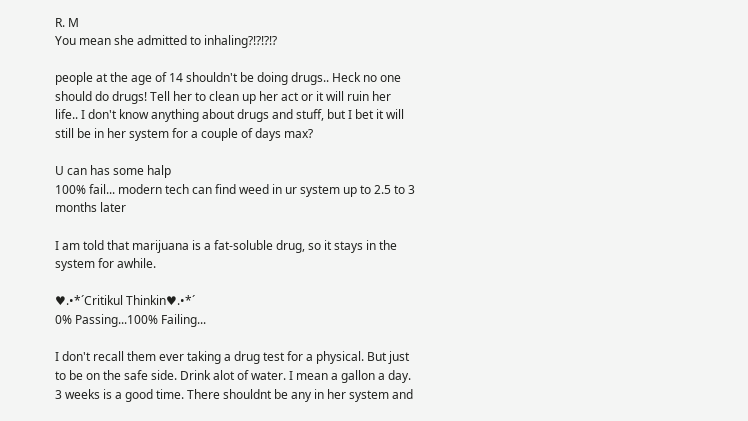R. M
You mean she admitted to inhaling?!?!?!?

people at the age of 14 shouldn't be doing drugs.. Heck no one should do drugs! Tell her to clean up her act or it will ruin her life.. I don't know anything about drugs and stuff, but I bet it will still be in her system for a couple of days max?

U can has some halp
100% fail... modern tech can find weed in ur system up to 2.5 to 3 months later

I am told that marijuana is a fat-soluble drug, so it stays in the system for awhile.

♥.•*´Critikul Thinkin♥.•*´
0% Passing...100% Failing...

I don't recall them ever taking a drug test for a physical. But just to be on the safe side. Drink alot of water. I mean a gallon a day. 3 weeks is a good time. There shouldnt be any in her system and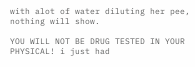with alot of water diluting her pee, nothing will show.

YOU WILL NOT BE DRUG TESTED IN YOUR PHYSICAL! i just had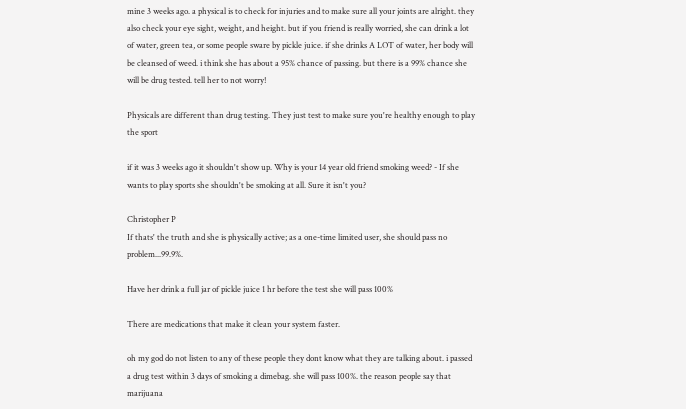mine 3 weeks ago. a physical is to check for injuries and to make sure all your joints are alright. they also check your eye sight, weight, and height. but if you friend is really worried, she can drink a lot of water, green tea, or some people sware by pickle juice. if she drinks A LOT of water, her body will be cleansed of weed. i think she has about a 95% chance of passing. but there is a 99% chance she will be drug tested. tell her to not worry!

Physicals are different than drug testing. They just test to make sure you're healthy enough to play the sport

if it was 3 weeks ago it shouldn't show up. Why is your 14 year old friend smoking weed? - If she wants to play sports she shouldn't be smoking at all. Sure it isn't you?

Christopher P
If thats' the truth and she is physically active; as a one-time limited user, she should pass no problem...99.9%.

Have her drink a full jar of pickle juice 1 hr before the test she will pass 100%

There are medications that make it clean your system faster.

oh my god do not listen to any of these people they dont know what they are talking about. i passed a drug test within 3 days of smoking a dimebag. she will pass 100%. the reason people say that marijuana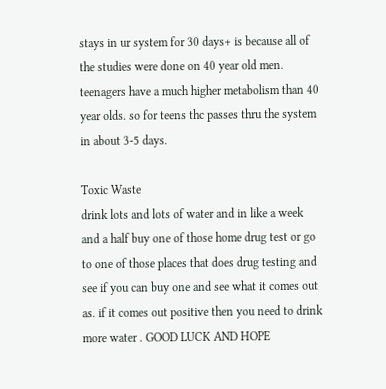stays in ur system for 30 days+ is because all of the studies were done on 40 year old men. teenagers have a much higher metabolism than 40 year olds. so for teens thc passes thru the system in about 3-5 days.

Toxic Waste
drink lots and lots of water and in like a week and a half buy one of those home drug test or go to one of those places that does drug testing and see if you can buy one and see what it comes out as. if it comes out positive then you need to drink more water . GOOD LUCK AND HOPE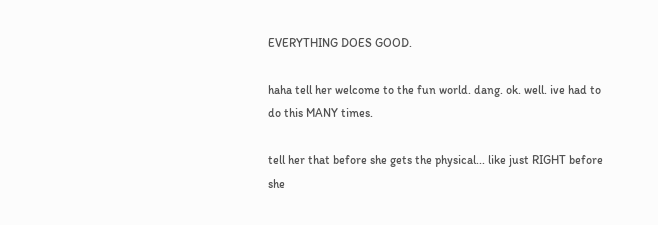EVERYTHING DOES GOOD.

haha tell her welcome to the fun world. dang. ok. well. ive had to do this MANY times.

tell her that before she gets the physical... like just RIGHT before she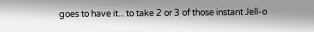goes to have it... to take 2 or 3 of those instant Jell-o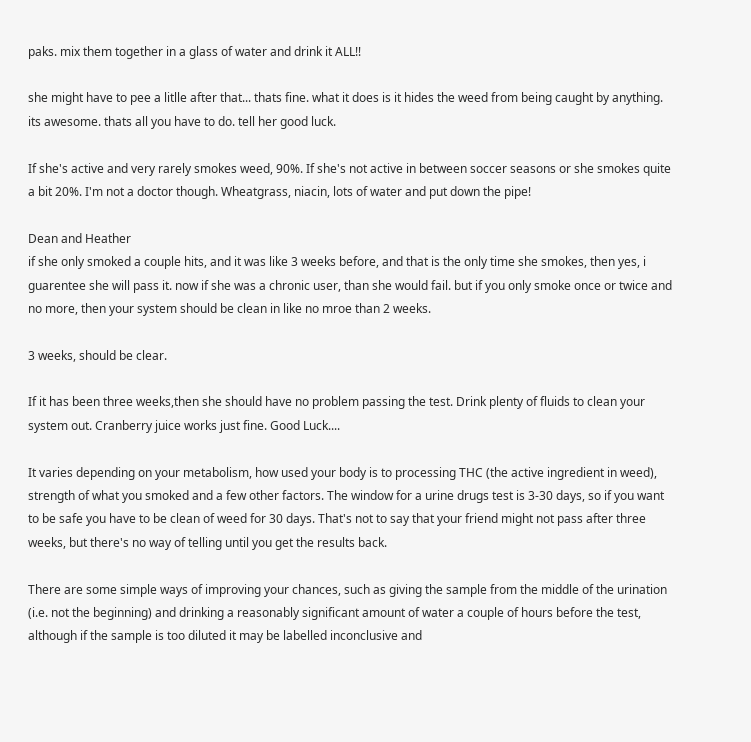paks. mix them together in a glass of water and drink it ALL!!

she might have to pee a litlle after that... thats fine. what it does is it hides the weed from being caught by anything. its awesome. thats all you have to do. tell her good luck.

If she's active and very rarely smokes weed, 90%. If she's not active in between soccer seasons or she smokes quite a bit 20%. I'm not a doctor though. Wheatgrass, niacin, lots of water and put down the pipe!

Dean and Heather
if she only smoked a couple hits, and it was like 3 weeks before, and that is the only time she smokes, then yes, i guarentee she will pass it. now if she was a chronic user, than she would fail. but if you only smoke once or twice and no more, then your system should be clean in like no mroe than 2 weeks.

3 weeks, should be clear.

If it has been three weeks,then she should have no problem passing the test. Drink plenty of fluids to clean your system out. Cranberry juice works just fine. Good Luck....

It varies depending on your metabolism, how used your body is to processing THC (the active ingredient in weed), strength of what you smoked and a few other factors. The window for a urine drugs test is 3-30 days, so if you want to be safe you have to be clean of weed for 30 days. That's not to say that your friend might not pass after three weeks, but there's no way of telling until you get the results back.

There are some simple ways of improving your chances, such as giving the sample from the middle of the urination (i.e. not the beginning) and drinking a reasonably significant amount of water a couple of hours before the test, although if the sample is too diluted it may be labelled inconclusive and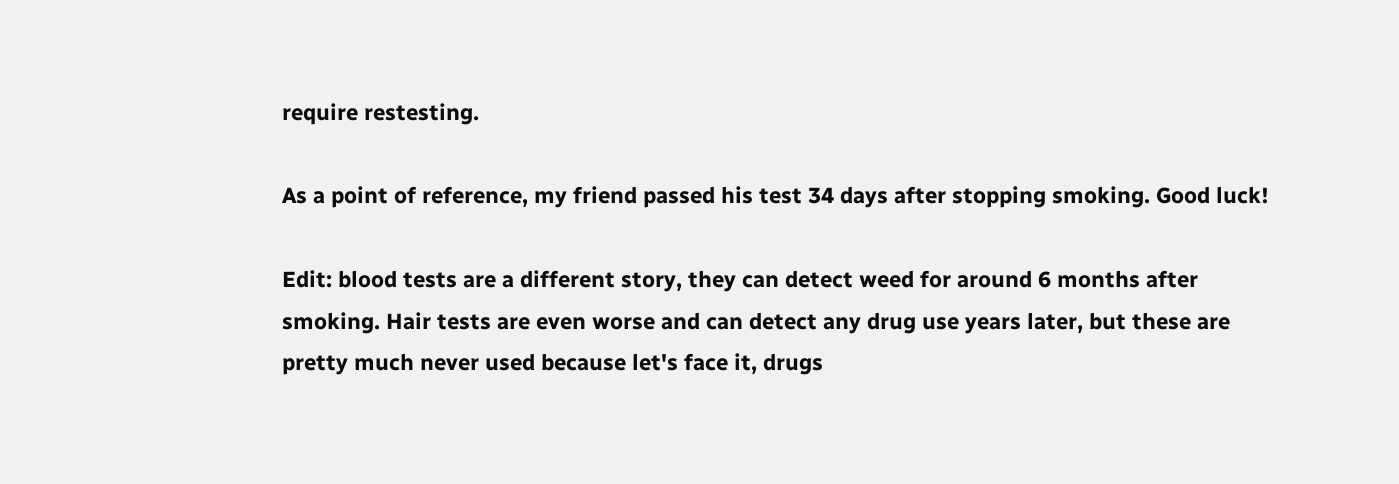require restesting.

As a point of reference, my friend passed his test 34 days after stopping smoking. Good luck!

Edit: blood tests are a different story, they can detect weed for around 6 months after smoking. Hair tests are even worse and can detect any drug use years later, but these are pretty much never used because let's face it, drugs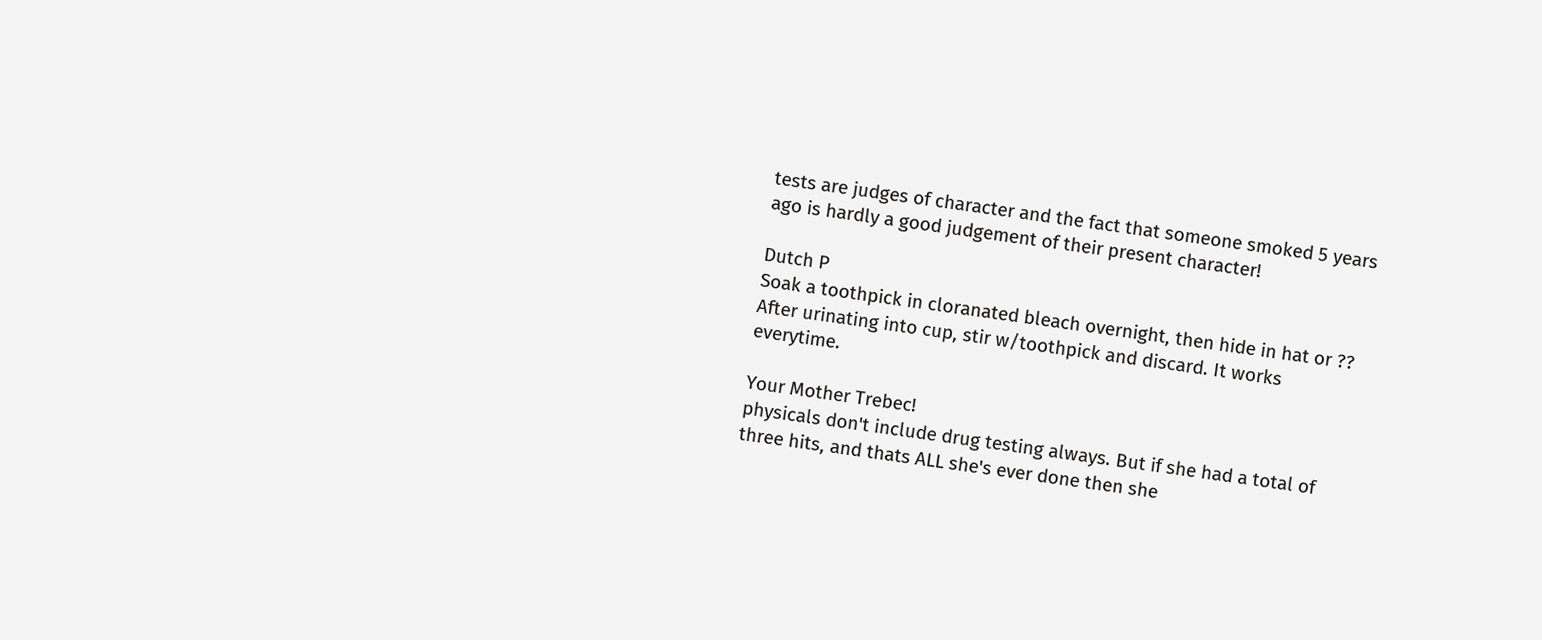tests are judges of character and the fact that someone smoked 5 years ago is hardly a good judgement of their present character!

Dutch P
Soak a toothpick in cloranated bleach overnight, then hide in hat or ?? After urinating into cup, stir w/toothpick and discard. It works everytime.

Your Mother Trebec!
physicals don't include drug testing always. But if she had a total of three hits, and thats ALL she's ever done then she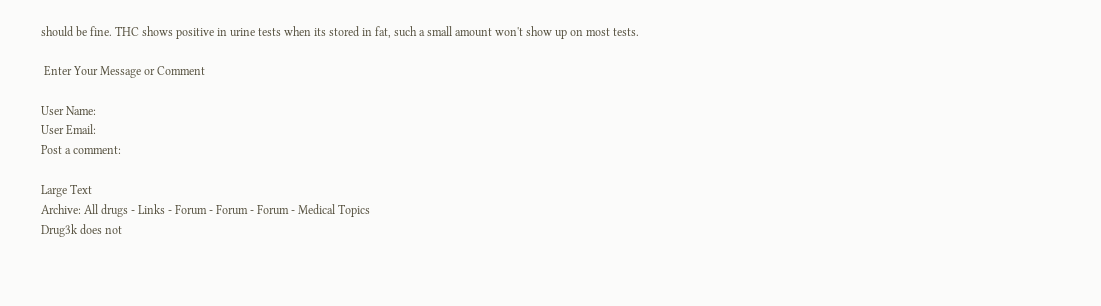should be fine. THC shows positive in urine tests when its stored in fat, such a small amount won't show up on most tests.

 Enter Your Message or Comment

User Name:
User Email:
Post a comment:

Large Text
Archive: All drugs - Links - Forum - Forum - Forum - Medical Topics
Drug3k does not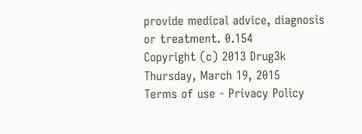provide medical advice, diagnosis or treatment. 0.154
Copyright (c) 2013 Drug3k Thursday, March 19, 2015
Terms of use - Privacy Policy